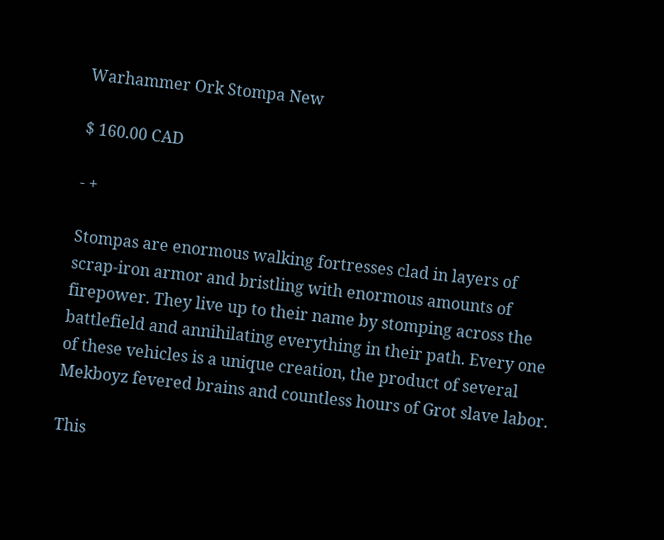Warhammer Ork Stompa New

$ 160.00 CAD

- +

Stompas are enormous walking fortresses clad in layers of scrap-iron armor and bristling with enormous amounts of firepower. They live up to their name by stomping across the battlefield and annihilating everything in their path. Every one of these vehicles is a unique creation, the product of several Mekboyz fevered brains and countless hours of Grot slave labor.

This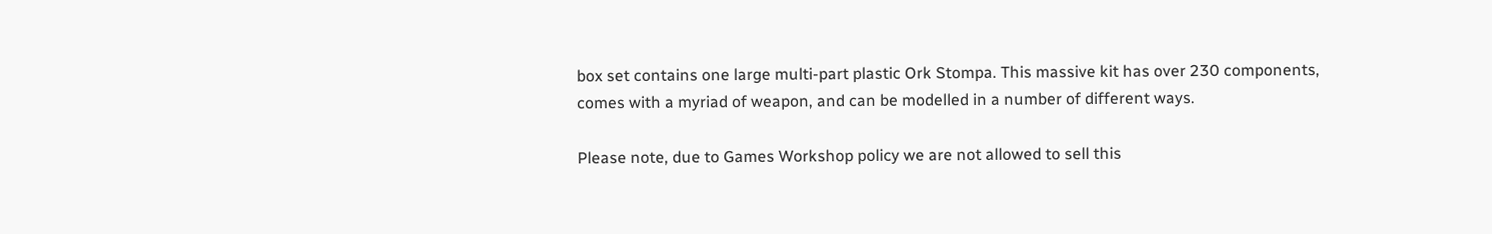box set contains one large multi-part plastic Ork Stompa. This massive kit has over 230 components, comes with a myriad of weapon, and can be modelled in a number of different ways.

Please note, due to Games Workshop policy we are not allowed to sell this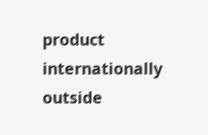product internationally outside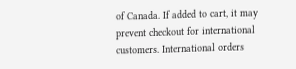of Canada. If added to cart, it may prevent checkout for international customers. International orders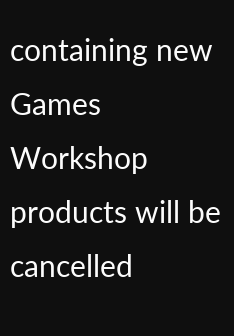containing new Games Workshop products will be cancelled